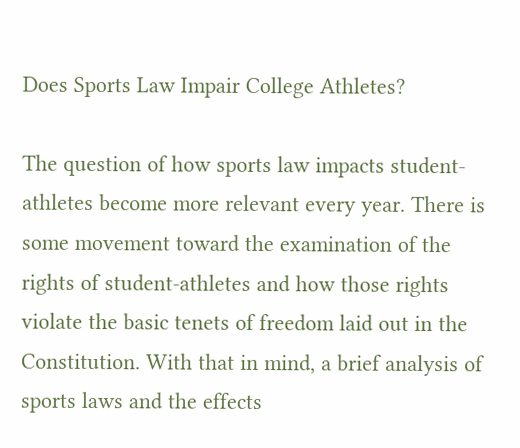Does Sports Law Impair College Athletes?

The question of how sports law impacts student-athletes become more relevant every year. There is some movement toward the examination of the rights of student-athletes and how those rights violate the basic tenets of freedom laid out in the Constitution. With that in mind, a brief analysis of sports laws and the effects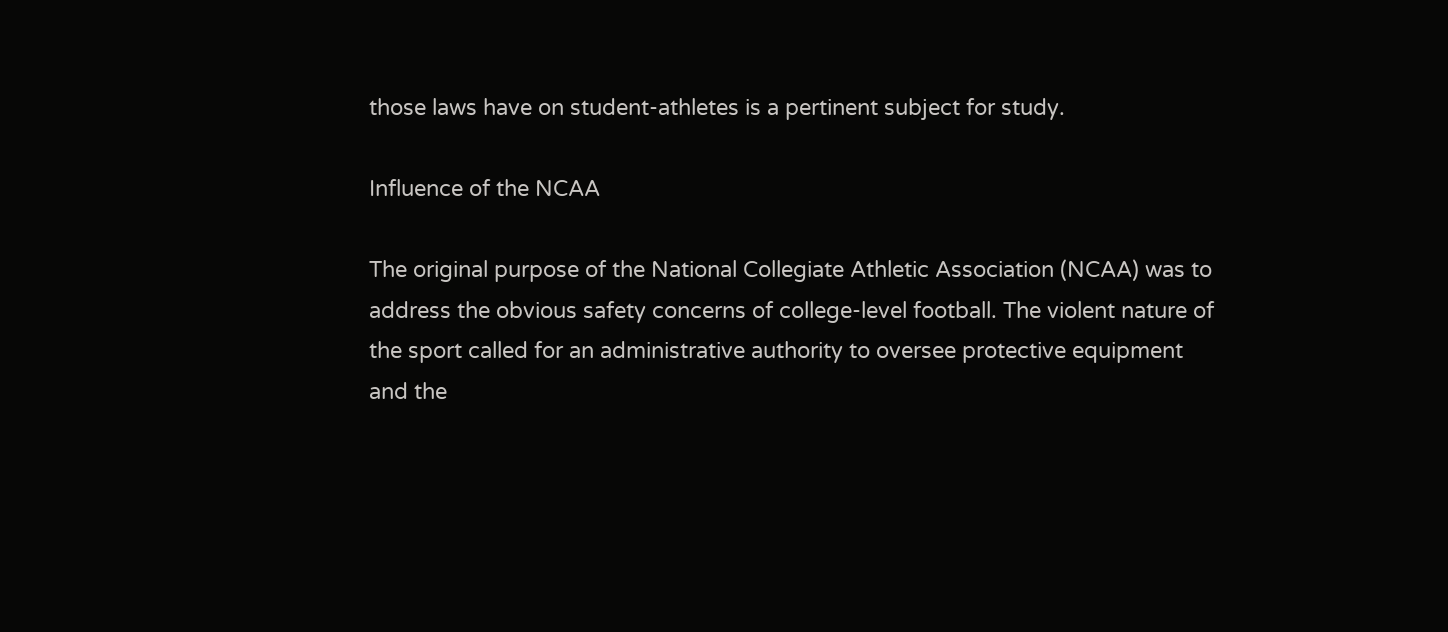those laws have on student-athletes is a pertinent subject for study.

Influence of the NCAA

The original purpose of the National Collegiate Athletic Association (NCAA) was to address the obvious safety concerns of college-level football. The violent nature of the sport called for an administrative authority to oversee protective equipment and the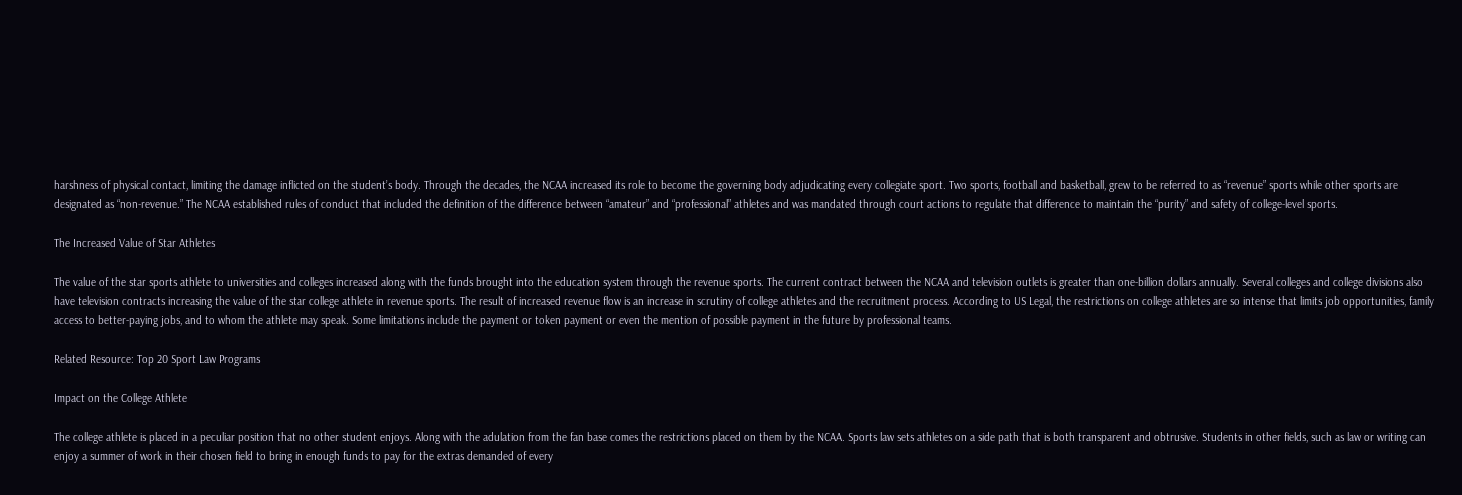harshness of physical contact, limiting the damage inflicted on the student’s body. Through the decades, the NCAA increased its role to become the governing body adjudicating every collegiate sport. Two sports, football and basketball, grew to be referred to as “revenue” sports while other sports are designated as “non-revenue.” The NCAA established rules of conduct that included the definition of the difference between “amateur” and “professional” athletes and was mandated through court actions to regulate that difference to maintain the “purity” and safety of college-level sports.

The Increased Value of Star Athletes

The value of the star sports athlete to universities and colleges increased along with the funds brought into the education system through the revenue sports. The current contract between the NCAA and television outlets is greater than one-billion dollars annually. Several colleges and college divisions also have television contracts increasing the value of the star college athlete in revenue sports. The result of increased revenue flow is an increase in scrutiny of college athletes and the recruitment process. According to US Legal, the restrictions on college athletes are so intense that limits job opportunities, family access to better-paying jobs, and to whom the athlete may speak. Some limitations include the payment or token payment or even the mention of possible payment in the future by professional teams.

Related Resource: Top 20 Sport Law Programs

Impact on the College Athlete

The college athlete is placed in a peculiar position that no other student enjoys. Along with the adulation from the fan base comes the restrictions placed on them by the NCAA. Sports law sets athletes on a side path that is both transparent and obtrusive. Students in other fields, such as law or writing can enjoy a summer of work in their chosen field to bring in enough funds to pay for the extras demanded of every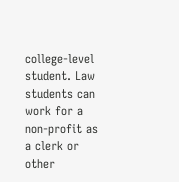college-level student. Law students can work for a non-profit as a clerk or other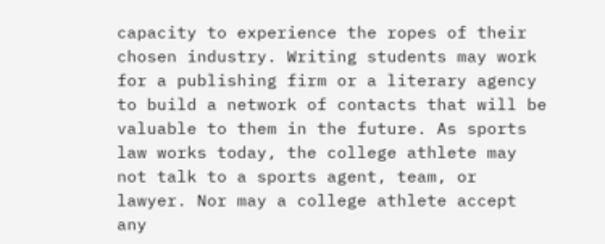capacity to experience the ropes of their chosen industry. Writing students may work for a publishing firm or a literary agency to build a network of contacts that will be valuable to them in the future. As sports law works today, the college athlete may not talk to a sports agent, team, or lawyer. Nor may a college athlete accept any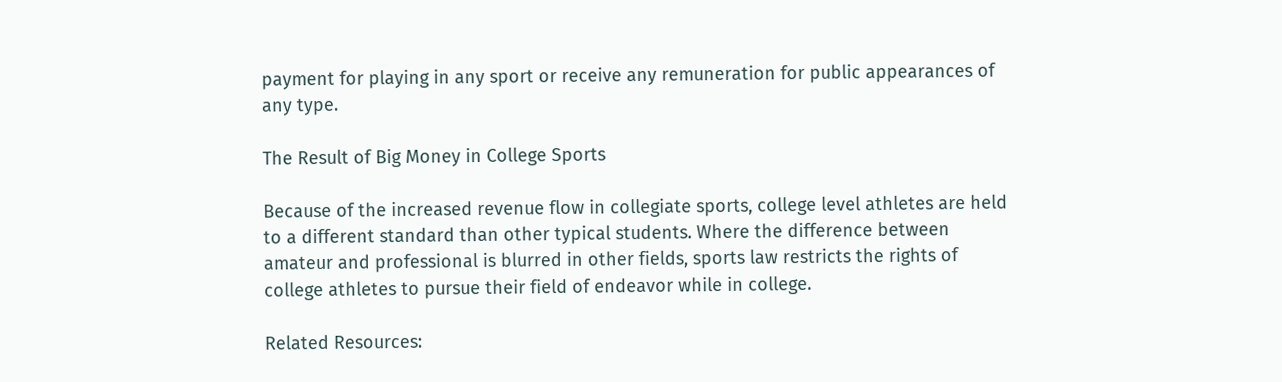payment for playing in any sport or receive any remuneration for public appearances of any type.

The Result of Big Money in College Sports

Because of the increased revenue flow in collegiate sports, college level athletes are held to a different standard than other typical students. Where the difference between amateur and professional is blurred in other fields, sports law restricts the rights of college athletes to pursue their field of endeavor while in college.

Related Resources: